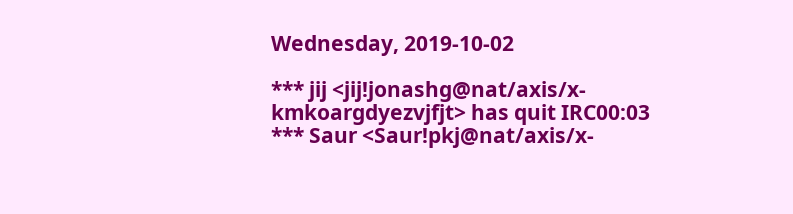Wednesday, 2019-10-02

*** jij <jij!jonashg@nat/axis/x-kmkoargdyezvjfjt> has quit IRC00:03
*** Saur <Saur!pkj@nat/axis/x-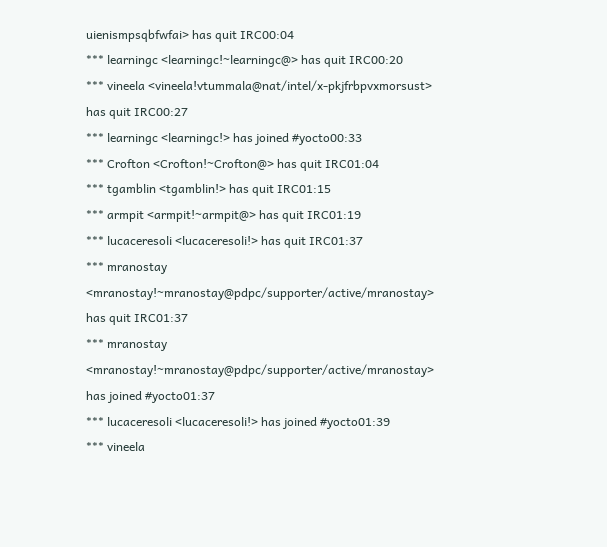uienismpsqbfwfai> has quit IRC00:04
*** learningc <learningc!~learningc@> has quit IRC00:20
*** vineela <vineela!vtummala@nat/intel/x-pkjfrbpvxmorsust> has quit IRC00:27
*** learningc <learningc!> has joined #yocto00:33
*** Crofton <Crofton!~Crofton@> has quit IRC01:04
*** tgamblin <tgamblin!> has quit IRC01:15
*** armpit <armpit!~armpit@> has quit IRC01:19
*** lucaceresoli <lucaceresoli!> has quit IRC01:37
*** mranostay <mranostay!~mranostay@pdpc/supporter/active/mranostay> has quit IRC01:37
*** mranostay <mranostay!~mranostay@pdpc/supporter/active/mranostay> has joined #yocto01:37
*** lucaceresoli <lucaceresoli!> has joined #yocto01:39
*** vineela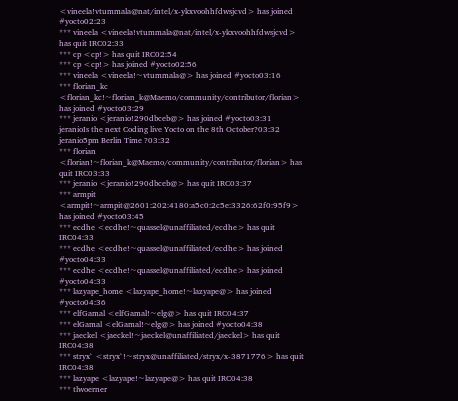<vineela!vtummala@nat/intel/x-ykxvoohhfdwsjcvd> has joined #yocto02:23
*** vineela <vineela!vtummala@nat/intel/x-ykxvoohhfdwsjcvd> has quit IRC02:33
*** cp <cp!> has quit IRC02:54
*** cp <cp!> has joined #yocto02:56
*** vineela <vineela!~vtummala@> has joined #yocto03:16
*** florian_kc <florian_kc!~florian_k@Maemo/community/contributor/florian> has joined #yocto03:29
*** jeranio <jeranio!290dbceb@> has joined #yocto03:31
jeranioIs the next Coding live Yocto on the 8th October?03:32
jeranio5pm Berlin Time ?03:32
*** florian <florian!~florian_k@Maemo/community/contributor/florian> has quit IRC03:33
*** jeranio <jeranio!290dbceb@> has quit IRC03:37
*** armpit <armpit!~armpit@2601:202:4180:a5c0:2c5e:3326:62f0:95f9> has joined #yocto03:45
*** ecdhe <ecdhe!~quassel@unaffiliated/ecdhe> has quit IRC04:33
*** ecdhe <ecdhe!~quassel@unaffiliated/ecdhe> has joined #yocto04:33
*** ecdhe <ecdhe!~quassel@unaffiliated/ecdhe> has joined #yocto04:33
*** lazyape_home <lazyape_home!~lazyape@> has joined #yocto04:36
*** elfGamal <elfGamal!~elg@> has quit IRC04:37
*** elGamal <elGamal!~elg@> has joined #yocto04:38
*** jaeckel <jaeckel!~jaeckel@unaffiliated/jaeckel> has quit IRC04:38
*** stryx` <stryx`!~stryx@unaffiliated/stryx/x-3871776> has quit IRC04:38
*** lazyape <lazyape!~lazyape@> has quit IRC04:38
*** tlwoerner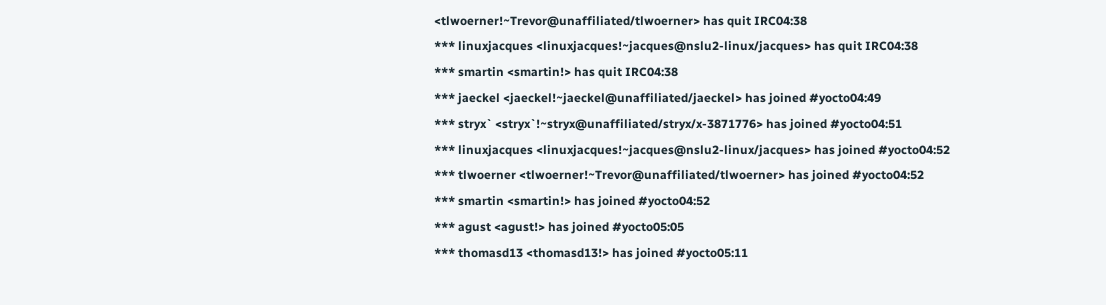<tlwoerner!~Trevor@unaffiliated/tlwoerner> has quit IRC04:38
*** linuxjacques <linuxjacques!~jacques@nslu2-linux/jacques> has quit IRC04:38
*** smartin <smartin!> has quit IRC04:38
*** jaeckel <jaeckel!~jaeckel@unaffiliated/jaeckel> has joined #yocto04:49
*** stryx` <stryx`!~stryx@unaffiliated/stryx/x-3871776> has joined #yocto04:51
*** linuxjacques <linuxjacques!~jacques@nslu2-linux/jacques> has joined #yocto04:52
*** tlwoerner <tlwoerner!~Trevor@unaffiliated/tlwoerner> has joined #yocto04:52
*** smartin <smartin!> has joined #yocto04:52
*** agust <agust!> has joined #yocto05:05
*** thomasd13 <thomasd13!> has joined #yocto05:11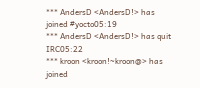*** AndersD <AndersD!> has joined #yocto05:19
*** AndersD <AndersD!> has quit IRC05:22
*** kroon <kroon!~kroon@> has joined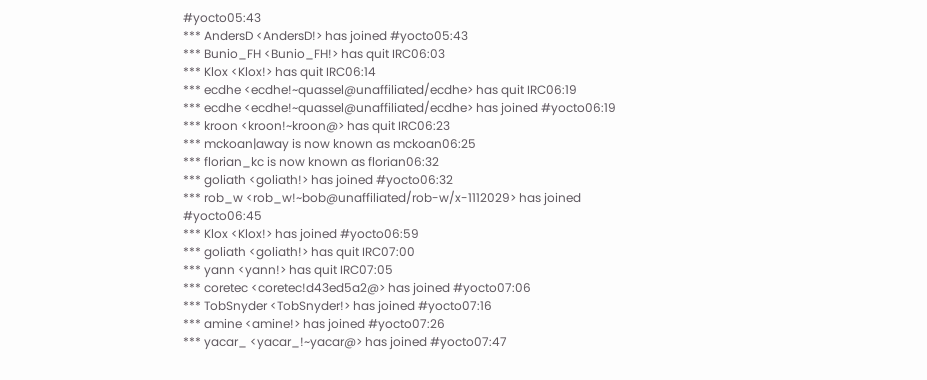#yocto05:43
*** AndersD <AndersD!> has joined #yocto05:43
*** Bunio_FH <Bunio_FH!> has quit IRC06:03
*** Klox <Klox!> has quit IRC06:14
*** ecdhe <ecdhe!~quassel@unaffiliated/ecdhe> has quit IRC06:19
*** ecdhe <ecdhe!~quassel@unaffiliated/ecdhe> has joined #yocto06:19
*** kroon <kroon!~kroon@> has quit IRC06:23
*** mckoan|away is now known as mckoan06:25
*** florian_kc is now known as florian06:32
*** goliath <goliath!> has joined #yocto06:32
*** rob_w <rob_w!~bob@unaffiliated/rob-w/x-1112029> has joined #yocto06:45
*** Klox <Klox!> has joined #yocto06:59
*** goliath <goliath!> has quit IRC07:00
*** yann <yann!> has quit IRC07:05
*** coretec <coretec!d43ed5a2@> has joined #yocto07:06
*** TobSnyder <TobSnyder!> has joined #yocto07:16
*** amine <amine!> has joined #yocto07:26
*** yacar_ <yacar_!~yacar@> has joined #yocto07:47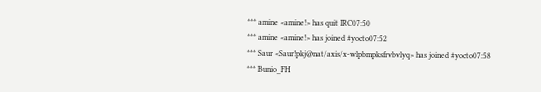*** amine <amine!> has quit IRC07:50
*** amine <amine!> has joined #yocto07:52
*** Saur <Saur!pkj@nat/axis/x-wlpbmpksfrvbvlyq> has joined #yocto07:58
*** Bunio_FH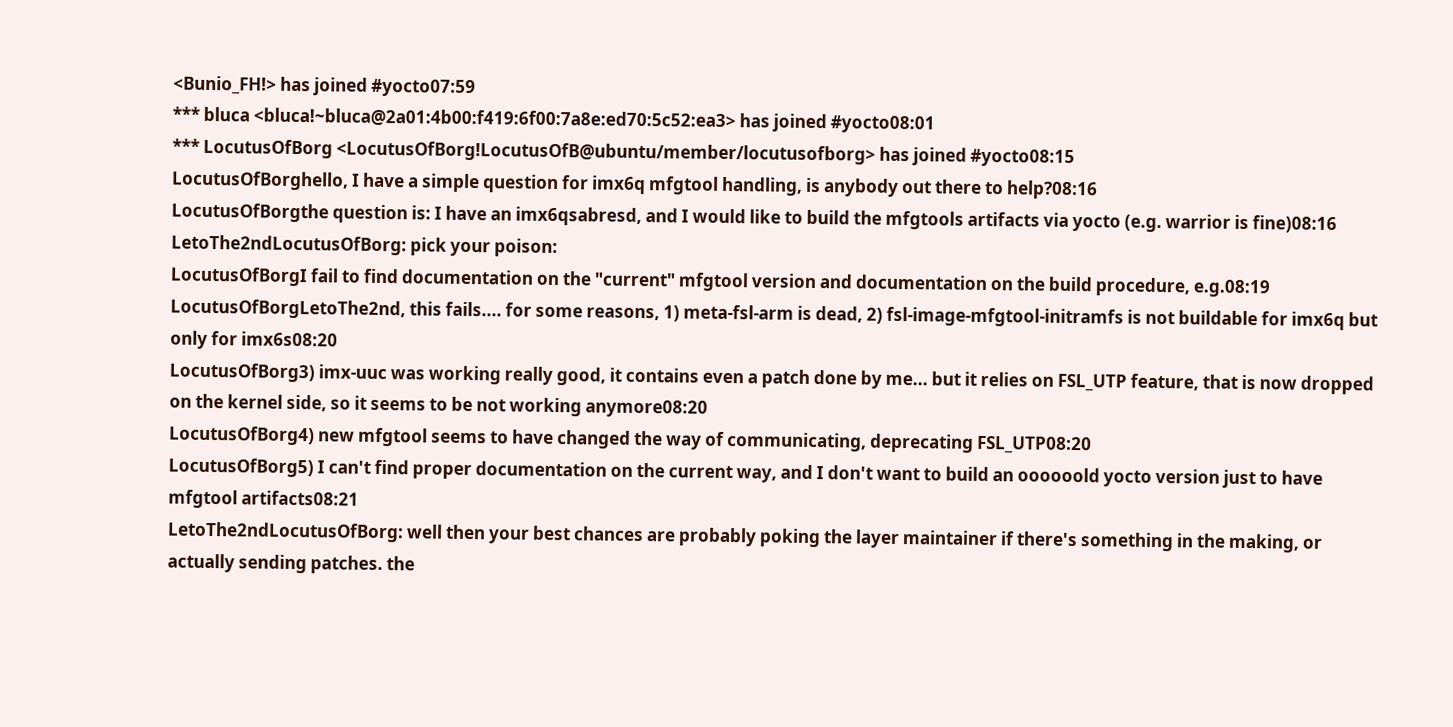<Bunio_FH!> has joined #yocto07:59
*** bluca <bluca!~bluca@2a01:4b00:f419:6f00:7a8e:ed70:5c52:ea3> has joined #yocto08:01
*** LocutusOfBorg <LocutusOfBorg!LocutusOfB@ubuntu/member/locutusofborg> has joined #yocto08:15
LocutusOfBorghello, I have a simple question for imx6q mfgtool handling, is anybody out there to help?08:16
LocutusOfBorgthe question is: I have an imx6qsabresd, and I would like to build the mfgtools artifacts via yocto (e.g. warrior is fine)08:16
LetoThe2ndLocutusOfBorg: pick your poison:
LocutusOfBorgI fail to find documentation on the "current" mfgtool version and documentation on the build procedure, e.g.08:19
LocutusOfBorgLetoThe2nd, this fails.... for some reasons, 1) meta-fsl-arm is dead, 2) fsl-image-mfgtool-initramfs is not buildable for imx6q but only for imx6s08:20
LocutusOfBorg3) imx-uuc was working really good, it contains even a patch done by me... but it relies on FSL_UTP feature, that is now dropped on the kernel side, so it seems to be not working anymore08:20
LocutusOfBorg4) new mfgtool seems to have changed the way of communicating, deprecating FSL_UTP08:20
LocutusOfBorg5) I can't find proper documentation on the current way, and I don't want to build an oooooold yocto version just to have mfgtool artifacts08:21
LetoThe2ndLocutusOfBorg: well then your best chances are probably poking the layer maintainer if there's something in the making, or actually sending patches. the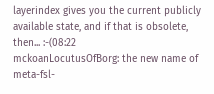layerindex gives you the current publicly available state, and if that is obsolete, then... :-(08:22
mckoanLocutusOfBorg: the new name of meta-fsl-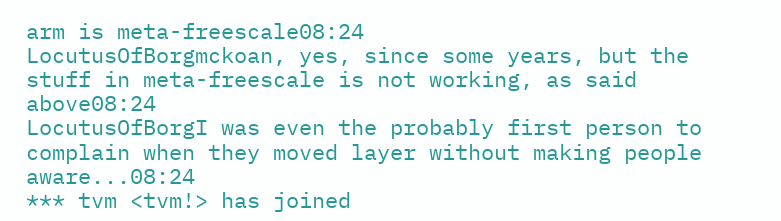arm is meta-freescale08:24
LocutusOfBorgmckoan, yes, since some years, but the stuff in meta-freescale is not working, as said above08:24
LocutusOfBorgI was even the probably first person to complain when they moved layer without making people aware...08:24
*** tvm <tvm!> has joined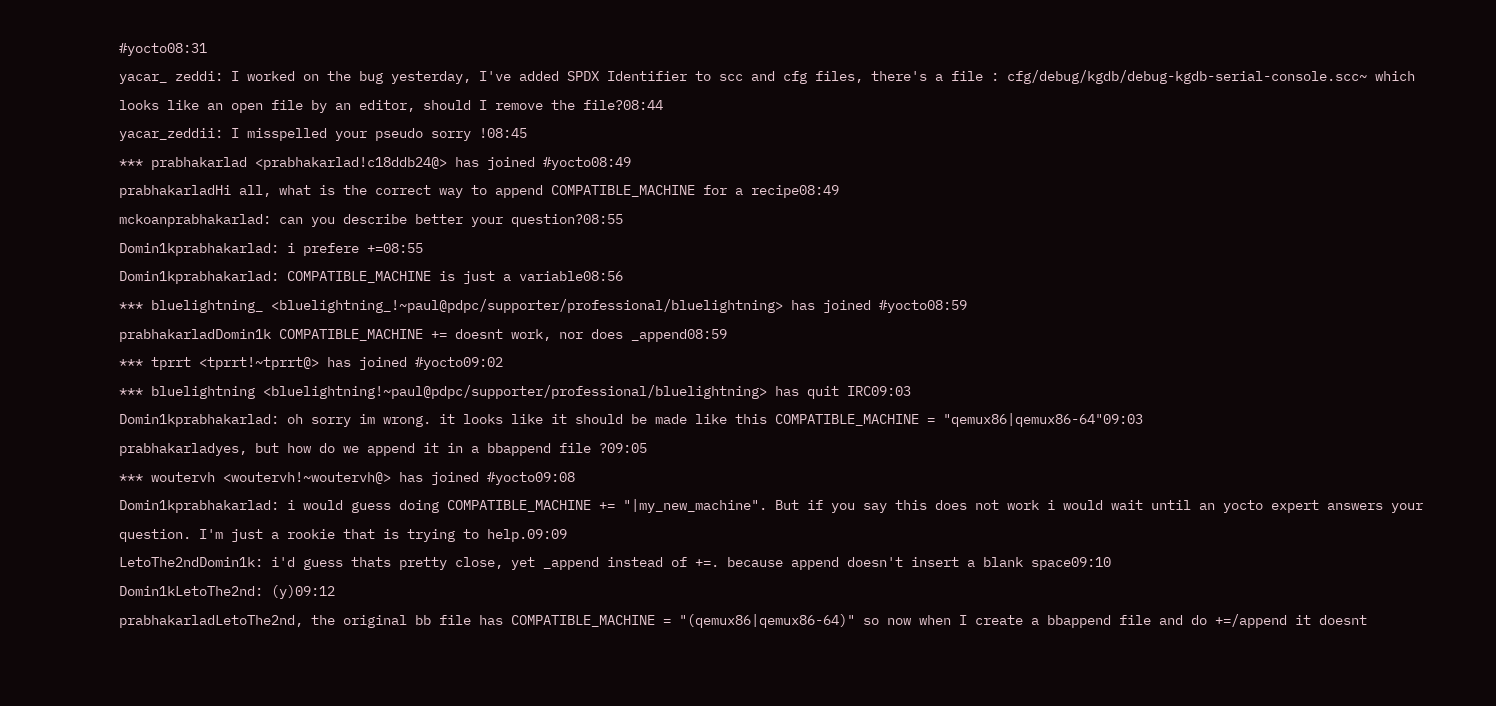#yocto08:31
yacar_ zeddi: I worked on the bug yesterday, I've added SPDX Identifier to scc and cfg files, there's a file : cfg/debug/kgdb/debug-kgdb-serial-console.scc~ which looks like an open file by an editor, should I remove the file?08:44
yacar_zeddii: I misspelled your pseudo sorry !08:45
*** prabhakarlad <prabhakarlad!c18ddb24@> has joined #yocto08:49
prabhakarladHi all, what is the correct way to append COMPATIBLE_MACHINE for a recipe08:49
mckoanprabhakarlad: can you describe better your question?08:55
Domin1kprabhakarlad: i prefere +=08:55
Domin1kprabhakarlad: COMPATIBLE_MACHINE is just a variable08:56
*** bluelightning_ <bluelightning_!~paul@pdpc/supporter/professional/bluelightning> has joined #yocto08:59
prabhakarladDomin1k COMPATIBLE_MACHINE += doesnt work, nor does _append08:59
*** tprrt <tprrt!~tprrt@> has joined #yocto09:02
*** bluelightning <bluelightning!~paul@pdpc/supporter/professional/bluelightning> has quit IRC09:03
Domin1kprabhakarlad: oh sorry im wrong. it looks like it should be made like this COMPATIBLE_MACHINE = "qemux86|qemux86-64"09:03
prabhakarladyes, but how do we append it in a bbappend file ?09:05
*** woutervh <woutervh!~woutervh@> has joined #yocto09:08
Domin1kprabhakarlad: i would guess doing COMPATIBLE_MACHINE += "|my_new_machine". But if you say this does not work i would wait until an yocto expert answers your question. I'm just a rookie that is trying to help.09:09
LetoThe2ndDomin1k: i'd guess thats pretty close, yet _append instead of +=. because append doesn't insert a blank space09:10
Domin1kLetoThe2nd: (y)09:12
prabhakarladLetoThe2nd, the original bb file has COMPATIBLE_MACHINE = "(qemux86|qemux86-64)" so now when I create a bbappend file and do +=/append it doesnt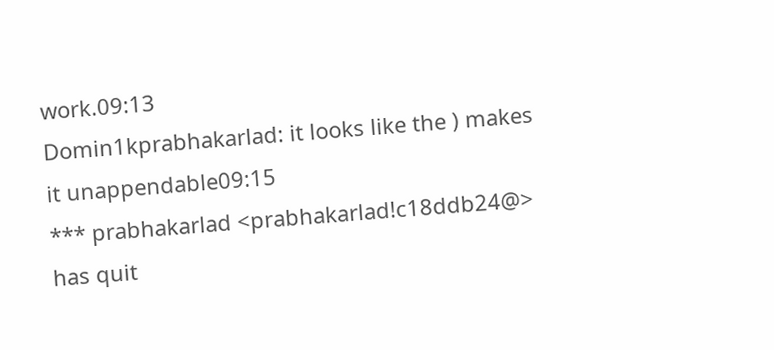work.09:13
Domin1kprabhakarlad: it looks like the ) makes it unappendable09:15
*** prabhakarlad <prabhakarlad!c18ddb24@> has quit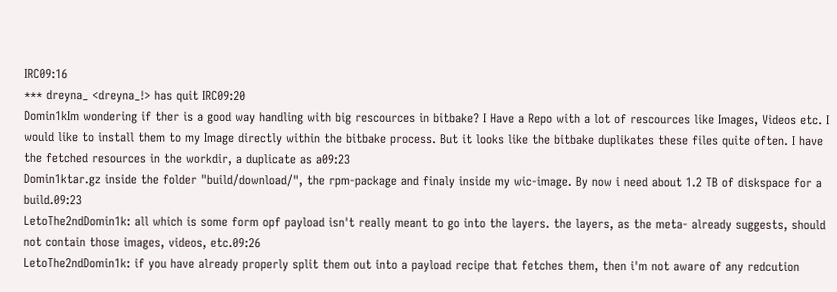IRC09:16
*** dreyna_ <dreyna_!> has quit IRC09:20
Domin1kIm wondering if ther is a good way handling with big rescources in bitbake? I Have a Repo with a lot of rescources like Images, Videos etc. I would like to install them to my Image directly within the bitbake process. But it looks like the bitbake duplikates these files quite often. I have the fetched resources in the workdir, a duplicate as a09:23
Domin1ktar.gz inside the folder "build/download/", the rpm-package and finaly inside my wic-image. By now i need about 1.2 TB of diskspace for a build.09:23
LetoThe2ndDomin1k: all which is some form opf payload isn't really meant to go into the layers. the layers, as the meta- already suggests, should not contain those images, videos, etc.09:26
LetoThe2ndDomin1k: if you have already properly split them out into a payload recipe that fetches them, then i'm not aware of any redcution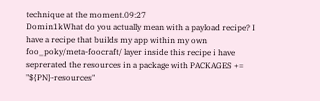technique at the moment.09:27
Domin1kWhat do you actually mean with a payload recipe? I have a recipe that builds my app within my own foo_poky/meta-foocraft/ layer inside this recipe i have seprerated the resources in a package with PACKAGES += "${PN}-resources"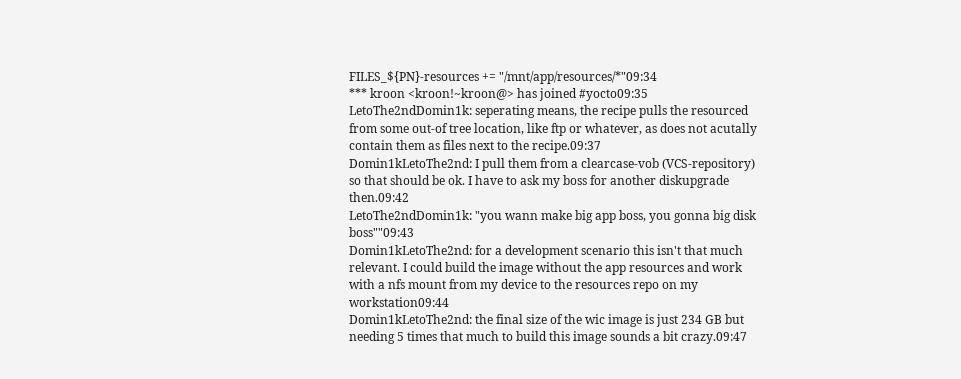FILES_${PN}-resources += "/mnt/app/resources/*"09:34
*** kroon <kroon!~kroon@> has joined #yocto09:35
LetoThe2ndDomin1k: seperating means, the recipe pulls the resourced from some out-of tree location, like ftp or whatever, as does not acutally contain them as files next to the recipe.09:37
Domin1kLetoThe2nd: I pull them from a clearcase-vob (VCS-repository) so that should be ok. I have to ask my boss for another diskupgrade then.09:42
LetoThe2ndDomin1k: "you wann make big app boss, you gonna big disk boss""09:43
Domin1kLetoThe2nd: for a development scenario this isn't that much relevant. I could build the image without the app resources and work with a nfs mount from my device to the resources repo on my workstation09:44
Domin1kLetoThe2nd: the final size of the wic image is just 234 GB but needing 5 times that much to build this image sounds a bit crazy.09:47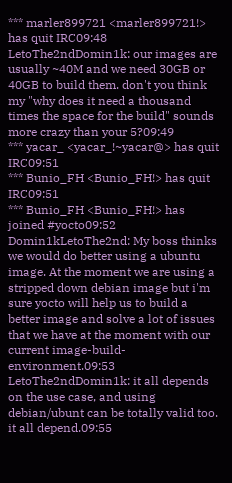*** marler899721 <marler899721!> has quit IRC09:48
LetoThe2ndDomin1k: our images are usually ~40M and we need 30GB or 40GB to build them. don't you think my "why does it need a thousand times the space for the build" sounds more crazy than your 5?09:49
*** yacar_ <yacar_!~yacar@> has quit IRC09:51
*** Bunio_FH <Bunio_FH!> has quit IRC09:51
*** Bunio_FH <Bunio_FH!> has joined #yocto09:52
Domin1kLetoThe2nd: My boss thinks we would do better using a ubuntu image. At the moment we are using a stripped down debian image but i'm sure yocto will help us to build a better image and solve a lot of issues that we have at the moment with our current image-build-environment.09:53
LetoThe2ndDomin1k: it all depends on the use case, and using debian/ubunt can be totally valid too. it all depend.09:55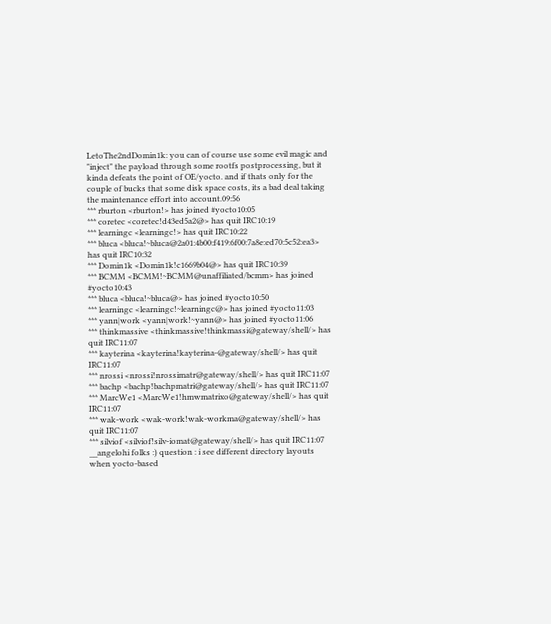LetoThe2ndDomin1k: you can of course use some evil magic and "inject" the payload through some rootfs postprocessing, but it kinda defeats the point of OE/yocto. and if thats only for the couple of bucks that some disk space costs, its a bad deal taking the maintenance effort into account.09:56
*** rburton <rburton!> has joined #yocto10:05
*** coretec <coretec!d43ed5a2@> has quit IRC10:19
*** learningc <learningc!> has quit IRC10:22
*** bluca <bluca!~bluca@2a01:4b00:f419:6f00:7a8e:ed70:5c52:ea3> has quit IRC10:32
*** Domin1k <Domin1k!c1669b04@> has quit IRC10:39
*** BCMM <BCMM!~BCMM@unaffiliated/bcmm> has joined #yocto10:43
*** bluca <bluca!~bluca@> has joined #yocto10:50
*** learningc <learningc!~learningc@> has joined #yocto11:03
*** yann|work <yann|work!~yann@> has joined #yocto11:06
*** thinkmassive <thinkmassive!thinkmassi@gateway/shell/> has quit IRC11:07
*** kayterina <kayterina!kayterina-@gateway/shell/> has quit IRC11:07
*** nrossi <nrossi!nrossimatr@gateway/shell/> has quit IRC11:07
*** bachp <bachp!bachpmatri@gateway/shell/> has quit IRC11:07
*** MarcWe1 <MarcWe1!hmwmatrixo@gateway/shell/> has quit IRC11:07
*** wak-work <wak-work!wak-workma@gateway/shell/> has quit IRC11:07
*** silviof <silviof!silv-iomat@gateway/shell/> has quit IRC11:07
__angelohi folks :) question : i see different directory layouts when yocto-based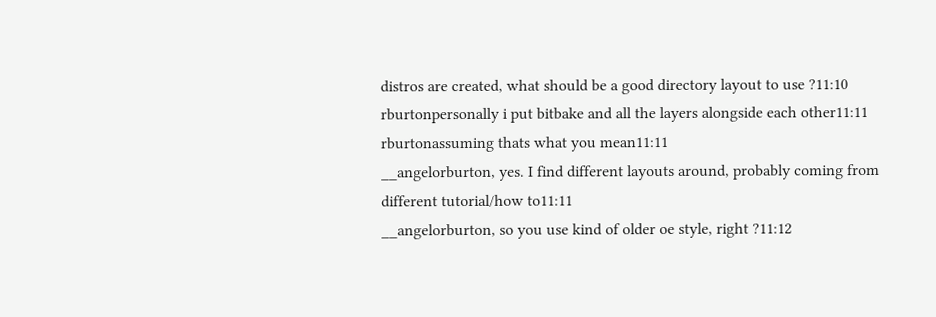distros are created, what should be a good directory layout to use ?11:10
rburtonpersonally i put bitbake and all the layers alongside each other11:11
rburtonassuming thats what you mean11:11
__angelorburton, yes. I find different layouts around, probably coming from different tutorial/how to11:11
__angelorburton, so you use kind of older oe style, right ?11:12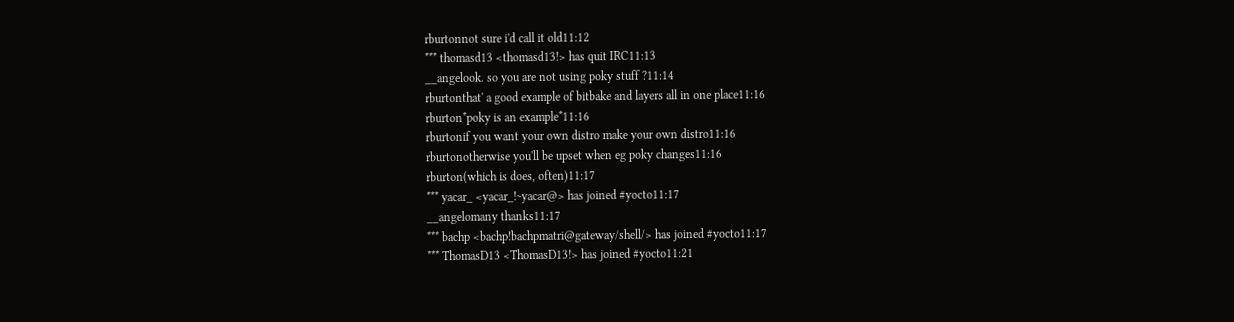rburtonnot sure i'd call it old11:12
*** thomasd13 <thomasd13!> has quit IRC11:13
__angelook. so you are not using poky stuff ?11:14
rburtonthat' a good example of bitbake and layers all in one place11:16
rburton*poky is an example*11:16
rburtonif you want your own distro make your own distro11:16
rburtonotherwise you'll be upset when eg poky changes11:16
rburton(which is does, often)11:17
*** yacar_ <yacar_!~yacar@> has joined #yocto11:17
__angelomany thanks11:17
*** bachp <bachp!bachpmatri@gateway/shell/> has joined #yocto11:17
*** ThomasD13 <ThomasD13!> has joined #yocto11:21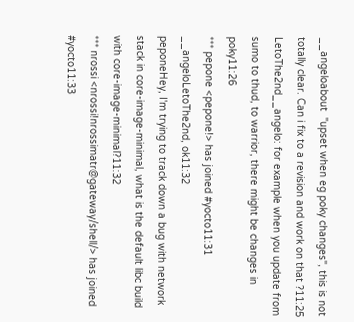__angeloabout  "upset when eg poky changes", this is not totally clear. Can i fix to a revision and work on that ?11:25
LetoThe2nd__angelo: for example when you update from sumo to thud, to warrior, there might be changes in poky11:26
*** pepone <pepone!> has joined #yocto11:31
__angeloLetoThe2nd, ok11:32
peponeHey, I'm trying to track down a bug with network stack in core-image-minimal, what is the default libc build with core-image-minimal?11:32
*** nrossi <nrossi!nrossimatr@gateway/shell/> has joined #yocto11:33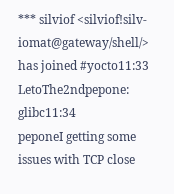*** silviof <silviof!silv-iomat@gateway/shell/> has joined #yocto11:33
LetoThe2ndpepone: glibc11:34
peponeI getting some issues with TCP close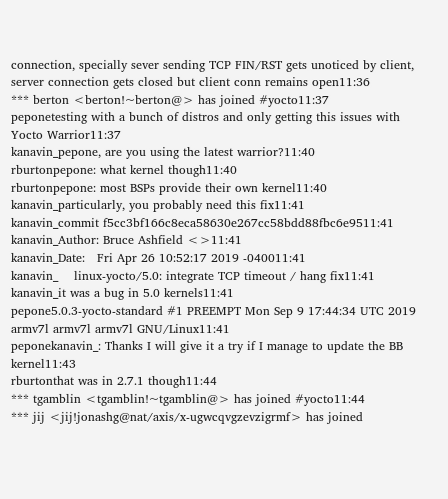connection, specially sever sending TCP FIN/RST gets unoticed by client, server connection gets closed but client conn remains open11:36
*** berton <berton!~berton@> has joined #yocto11:37
peponetesting with a bunch of distros and only getting this issues with Yocto Warrior11:37
kanavin_pepone, are you using the latest warrior?11:40
rburtonpepone: what kernel though11:40
rburtonpepone: most BSPs provide their own kernel11:40
kanavin_particularly, you probably need this fix11:41
kanavin_commit f5cc3bf166c8eca58630e267cc58bdd88fbc6e9511:41
kanavin_Author: Bruce Ashfield <>11:41
kanavin_Date:   Fri Apr 26 10:52:17 2019 -040011:41
kanavin_    linux-yocto/5.0: integrate TCP timeout / hang fix11:41
kanavin_it was a bug in 5.0 kernels11:41
pepone5.0.3-yocto-standard #1 PREEMPT Mon Sep 9 17:44:34 UTC 2019 armv7l armv7l armv7l GNU/Linux11:41
peponekanavin_: Thanks I will give it a try if I manage to update the BB kernel11:43
rburtonthat was in 2.7.1 though11:44
*** tgamblin <tgamblin!~tgamblin@> has joined #yocto11:44
*** jij <jij!jonashg@nat/axis/x-ugwcqvgzevzigrmf> has joined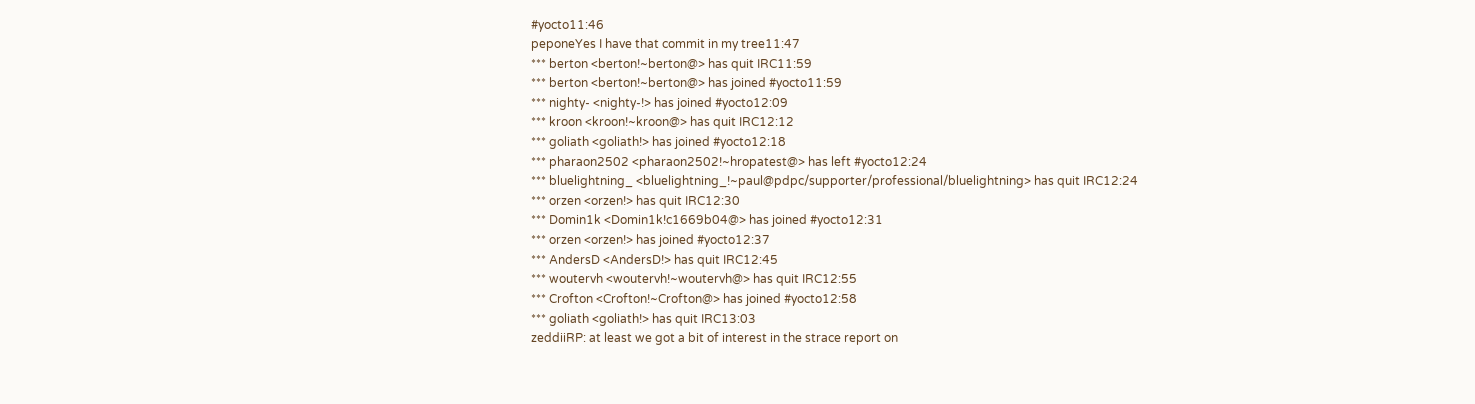#yocto11:46
peponeYes I have that commit in my tree11:47
*** berton <berton!~berton@> has quit IRC11:59
*** berton <berton!~berton@> has joined #yocto11:59
*** nighty- <nighty-!> has joined #yocto12:09
*** kroon <kroon!~kroon@> has quit IRC12:12
*** goliath <goliath!> has joined #yocto12:18
*** pharaon2502 <pharaon2502!~hropatest@> has left #yocto12:24
*** bluelightning_ <bluelightning_!~paul@pdpc/supporter/professional/bluelightning> has quit IRC12:24
*** orzen <orzen!> has quit IRC12:30
*** Domin1k <Domin1k!c1669b04@> has joined #yocto12:31
*** orzen <orzen!> has joined #yocto12:37
*** AndersD <AndersD!> has quit IRC12:45
*** woutervh <woutervh!~woutervh@> has quit IRC12:55
*** Crofton <Crofton!~Crofton@> has joined #yocto12:58
*** goliath <goliath!> has quit IRC13:03
zeddiiRP: at least we got a bit of interest in the strace report on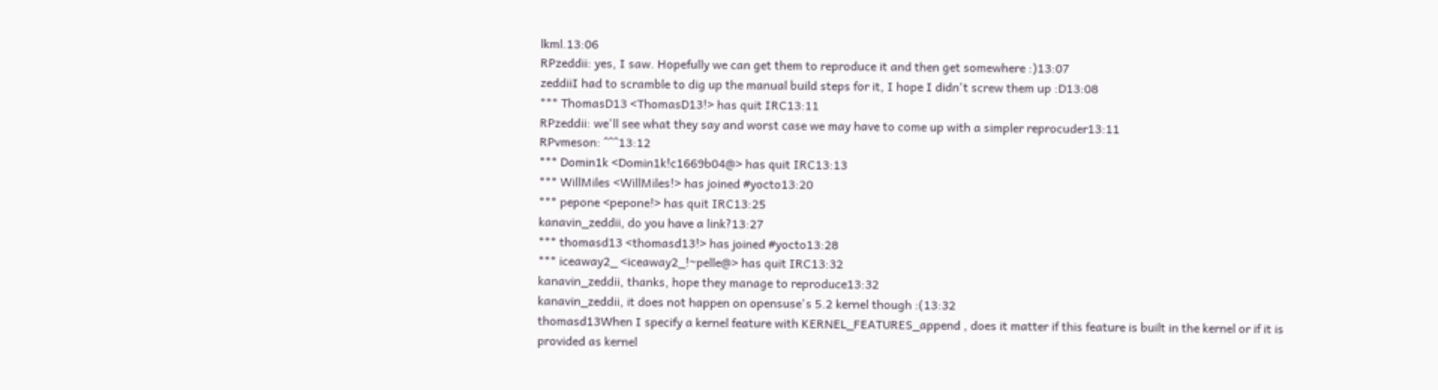lkml.13:06
RPzeddii: yes, I saw. Hopefully we can get them to reproduce it and then get somewhere :)13:07
zeddiiI had to scramble to dig up the manual build steps for it, I hope I didn't screw them up :D13:08
*** ThomasD13 <ThomasD13!> has quit IRC13:11
RPzeddii: we'll see what they say and worst case we may have to come up with a simpler reprocuder13:11
RPvmeson: ^^^13:12
*** Domin1k <Domin1k!c1669b04@> has quit IRC13:13
*** WillMiles <WillMiles!> has joined #yocto13:20
*** pepone <pepone!> has quit IRC13:25
kanavin_zeddii, do you have a link?13:27
*** thomasd13 <thomasd13!> has joined #yocto13:28
*** iceaway2_ <iceaway2_!~pelle@> has quit IRC13:32
kanavin_zeddii, thanks, hope they manage to reproduce13:32
kanavin_zeddii, it does not happen on opensuse's 5.2 kernel though :(13:32
thomasd13When I specify a kernel feature with KERNEL_FEATURES_append , does it matter if this feature is built in the kernel or if it is provided as kernel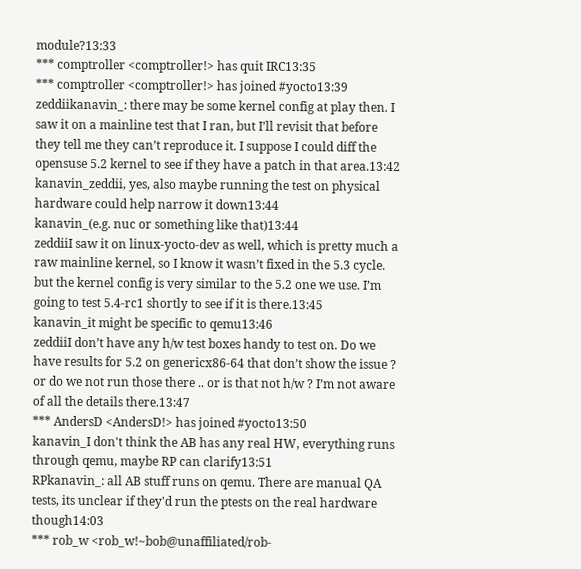module?13:33
*** comptroller <comptroller!> has quit IRC13:35
*** comptroller <comptroller!> has joined #yocto13:39
zeddiikanavin_: there may be some kernel config at play then. I saw it on a mainline test that I ran, but I’ll revisit that before they tell me they can’t reproduce it. I suppose I could diff the opensuse 5.2 kernel to see if they have a patch in that area.13:42
kanavin_zeddii, yes, also maybe running the test on physical hardware could help narrow it down13:44
kanavin_(e.g. nuc or something like that)13:44
zeddiiI saw it on linux-yocto-dev as well, which is pretty much a raw mainline kernel, so I know it wasn’t fixed in the 5.3 cycle. but the kernel config is very similar to the 5.2 one we use. I’m going to test 5.4-rc1 shortly to see if it is there.13:45
kanavin_it might be specific to qemu13:46
zeddiiI don’t have any h/w test boxes handy to test on. Do we have results for 5.2 on genericx86-64 that don’t show the issue ?  or do we not run those there .. or is that not h/w ? I’m not aware of all the details there.13:47
*** AndersD <AndersD!> has joined #yocto13:50
kanavin_I don't think the AB has any real HW, everything runs through qemu, maybe RP can clarify13:51
RPkanavin_: all AB stuff runs on qemu. There are manual QA tests, its unclear if they'd run the ptests on the real hardware though14:03
*** rob_w <rob_w!~bob@unaffiliated/rob-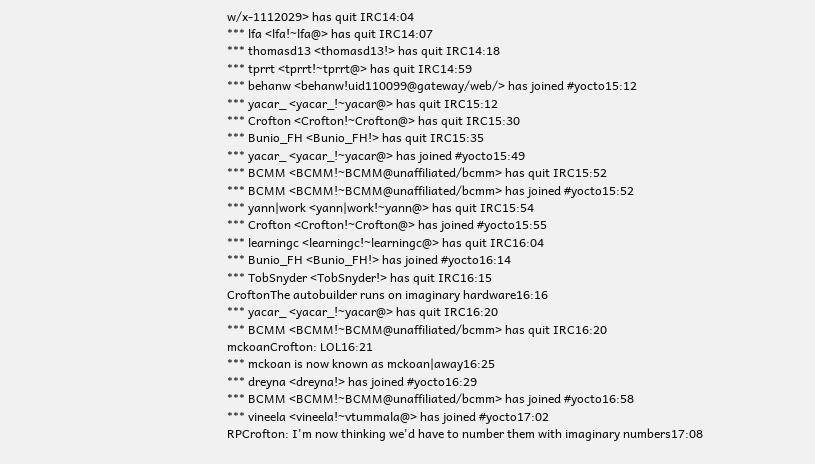w/x-1112029> has quit IRC14:04
*** lfa <lfa!~lfa@> has quit IRC14:07
*** thomasd13 <thomasd13!> has quit IRC14:18
*** tprrt <tprrt!~tprrt@> has quit IRC14:59
*** behanw <behanw!uid110099@gateway/web/> has joined #yocto15:12
*** yacar_ <yacar_!~yacar@> has quit IRC15:12
*** Crofton <Crofton!~Crofton@> has quit IRC15:30
*** Bunio_FH <Bunio_FH!> has quit IRC15:35
*** yacar_ <yacar_!~yacar@> has joined #yocto15:49
*** BCMM <BCMM!~BCMM@unaffiliated/bcmm> has quit IRC15:52
*** BCMM <BCMM!~BCMM@unaffiliated/bcmm> has joined #yocto15:52
*** yann|work <yann|work!~yann@> has quit IRC15:54
*** Crofton <Crofton!~Crofton@> has joined #yocto15:55
*** learningc <learningc!~learningc@> has quit IRC16:04
*** Bunio_FH <Bunio_FH!> has joined #yocto16:14
*** TobSnyder <TobSnyder!> has quit IRC16:15
CroftonThe autobuilder runs on imaginary hardware16:16
*** yacar_ <yacar_!~yacar@> has quit IRC16:20
*** BCMM <BCMM!~BCMM@unaffiliated/bcmm> has quit IRC16:20
mckoanCrofton: LOL16:21
*** mckoan is now known as mckoan|away16:25
*** dreyna <dreyna!> has joined #yocto16:29
*** BCMM <BCMM!~BCMM@unaffiliated/bcmm> has joined #yocto16:58
*** vineela <vineela!~vtummala@> has joined #yocto17:02
RPCrofton: I'm now thinking we'd have to number them with imaginary numbers17:08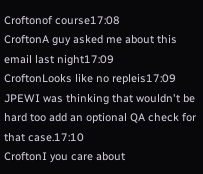Croftonof course17:08
CroftonA guy asked me about this email last night17:09
CroftonLooks like no repleis17:09
JPEWI was thinking that wouldn't be hard too add an optional QA check for that case.17:10
CroftonI you care about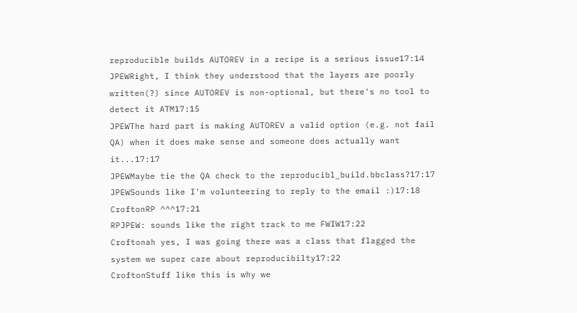reproducible builds AUTOREV in a recipe is a serious issue17:14
JPEWRight, I think they understood that the layers are poorly written(?) since AUTOREV is non-optional, but there's no tool to detect it ATM17:15
JPEWThe hard part is making AUTOREV a valid option (e.g. not fail QA) when it does make sense and someone does actually want it...17:17
JPEWMaybe tie the QA check to the reproducibl_build.bbclass?17:17
JPEWSounds like I'm volunteering to reply to the email :)17:18
CroftonRP ^^^17:21
RPJPEW: sounds like the right track to me FWIW17:22
Croftonah yes, I was going there was a class that flagged the system we super care about reproducibilty17:22
CroftonStuff like this is why we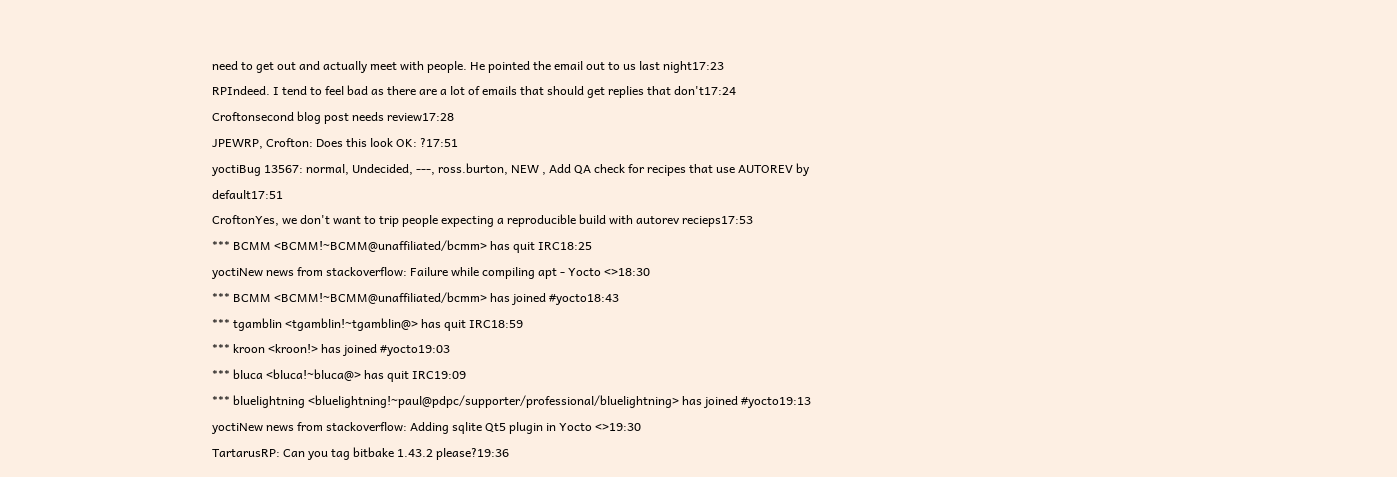need to get out and actually meet with people. He pointed the email out to us last night17:23
RPIndeed. I tend to feel bad as there are a lot of emails that should get replies that don't17:24
Croftonsecond blog post needs review17:28
JPEWRP, Crofton: Does this look OK: ?17:51
yoctiBug 13567: normal, Undecided, ---, ross.burton, NEW , Add QA check for recipes that use AUTOREV by default17:51
CroftonYes, we don't want to trip people expecting a reproducible build with autorev recieps17:53
*** BCMM <BCMM!~BCMM@unaffiliated/bcmm> has quit IRC18:25
yoctiNew news from stackoverflow: Failure while compiling apt - Yocto <>18:30
*** BCMM <BCMM!~BCMM@unaffiliated/bcmm> has joined #yocto18:43
*** tgamblin <tgamblin!~tgamblin@> has quit IRC18:59
*** kroon <kroon!> has joined #yocto19:03
*** bluca <bluca!~bluca@> has quit IRC19:09
*** bluelightning <bluelightning!~paul@pdpc/supporter/professional/bluelightning> has joined #yocto19:13
yoctiNew news from stackoverflow: Adding sqlite Qt5 plugin in Yocto <>19:30
TartarusRP: Can you tag bitbake 1.43.2 please?19:36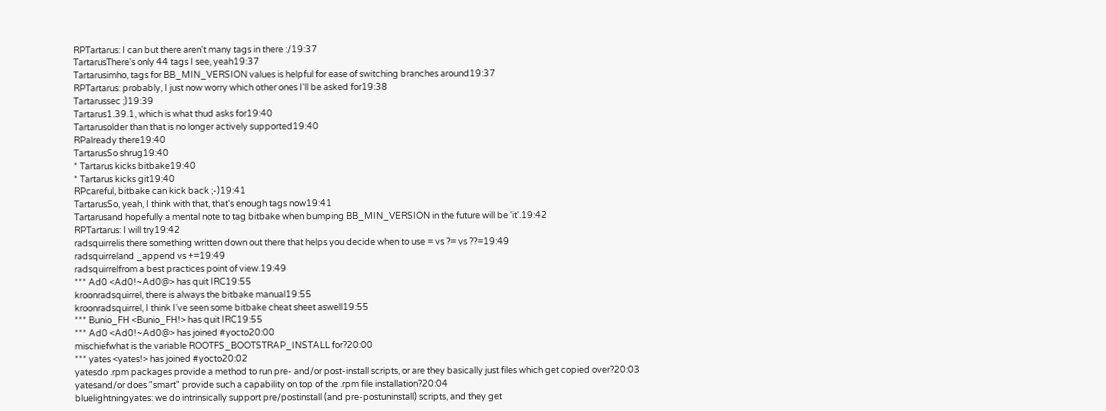RPTartarus: I can but there aren't many tags in there :/19:37
TartarusThere's only 44 tags I see, yeah19:37
Tartarusimho, tags for BB_MIN_VERSION values is helpful for ease of switching branches around19:37
RPTartarus: probably, I just now worry which other ones I'll be asked for19:38
Tartarussec ;)19:39
Tartarus1.39.1, which is what thud asks for19:40
Tartarusolder than that is no longer actively supported19:40
RPalready there19:40
TartarusSo shrug19:40
* Tartarus kicks bitbake19:40
* Tartarus kicks git19:40
RPcareful, bitbake can kick back ;-)19:41
TartarusSo, yeah, I think with that, that's enough tags now19:41
Tartarusand hopefully a mental note to tag bitbake when bumping BB_MIN_VERSION in the future will be 'it'.19:42
RPTartarus: I will try19:42
radsquirrelis there something written down out there that helps you decide when to use = vs ?= vs ??=19:49
radsquirreland _append vs +=19:49
radsquirrelfrom a best practices point of view.19:49
*** Ad0 <Ad0!~Ad0@> has quit IRC19:55
kroonradsquirrel, there is always the bitbake manual19:55
kroonradsquirrel, I think I've seen some bitbake cheat sheet aswell19:55
*** Bunio_FH <Bunio_FH!> has quit IRC19:55
*** Ad0 <Ad0!~Ad0@> has joined #yocto20:00
mischiefwhat is the variable ROOTFS_BOOTSTRAP_INSTALL for?20:00
*** yates <yates!> has joined #yocto20:02
yatesdo .rpm packages provide a method to run pre- and/or post-install scripts, or are they basically just files which get copied over?20:03
yatesand/or does "smart" provide such a capability on top of the .rpm file installation?20:04
bluelightningyates: we do intrinsically support pre/postinstall (and pre-postuninstall) scripts, and they get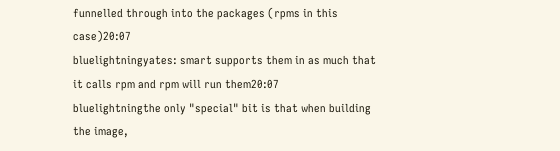funnelled through into the packages (rpms in this case)20:07
bluelightningyates: smart supports them in as much that it calls rpm and rpm will run them20:07
bluelightningthe only "special" bit is that when building the image,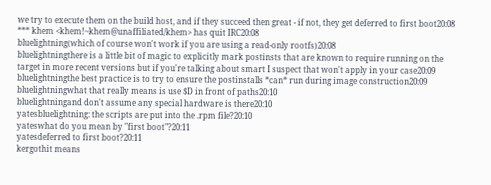we try to execute them on the build host, and if they succeed then great - if not, they get deferred to first boot20:08
*** khem <khem!~khem@unaffiliated/khem> has quit IRC20:08
bluelightning(which of course won't work if you are using a read-only rootfs)20:08
bluelightningthere is a little bit of magic to explicitly mark postinsts that are known to require running on the target in more recent versions but if you're talking about smart I suspect that won't apply in your case20:09
bluelightningthe best practice is to try to ensure the postinstalls *can* run during image construction20:09
bluelightningwhat that really means is use $D in front of paths20:10
bluelightningand don't assume any special hardware is there20:10
yatesbluelightning: the scripts are put into the .rpm file?20:10
yateswhat do you mean by "first boot"?20:11
yatesdeferred to first boot?20:11
kergothit means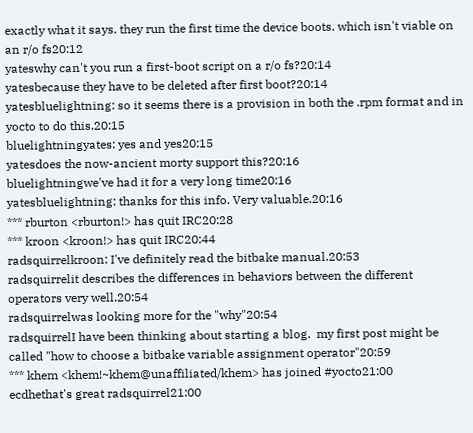exactly what it says. they run the first time the device boots. which isn't viable on an r/o fs20:12
yateswhy can't you run a first-boot script on a r/o fs?20:14
yatesbecause they have to be deleted after first boot?20:14
yatesbluelightning: so it seems there is a provision in both the .rpm format and in yocto to do this.20:15
bluelightningyates: yes and yes20:15
yatesdoes the now-ancient morty support this?20:16
bluelightningwe've had it for a very long time20:16
yatesbluelightning: thanks for this info. Very valuable.20:16
*** rburton <rburton!> has quit IRC20:28
*** kroon <kroon!> has quit IRC20:44
radsquirrelkroon: I've definitely read the bitbake manual.20:53
radsquirrelit describes the differences in behaviors between the different operators very well.20:54
radsquirrelwas looking more for the "why"20:54
radsquirrelI have been thinking about starting a blog.  my first post might be called "how to choose a bitbake variable assignment operator"20:59
*** khem <khem!~khem@unaffiliated/khem> has joined #yocto21:00
ecdhethat's great radsquirrel21:00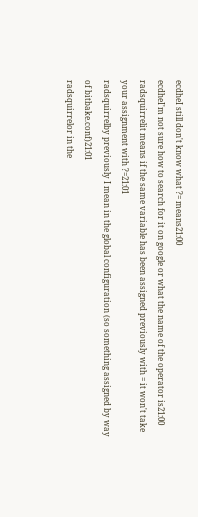ecdheI still don't know what ?= means21:00
ecdheI'm not sure how to search for it on google or what the name of the operator is21:00
radsquirrelit means if the same variable has been assigned previously with = it won't take your assignment with ?=21:01
radsquirrelby previously I mean in the global configuration (so something assigned by way of bitbake.conf)21:01
radsquirrelor in the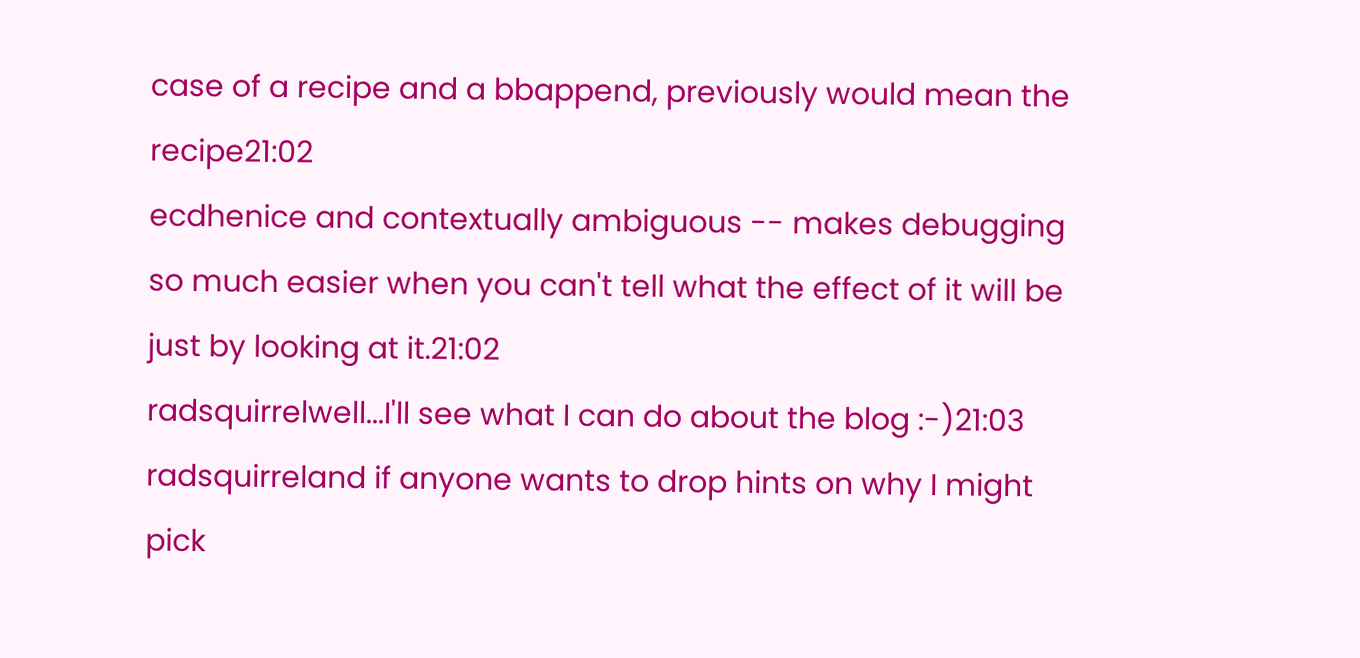case of a recipe and a bbappend, previously would mean the recipe21:02
ecdhenice and contextually ambiguous -- makes debugging so much easier when you can't tell what the effect of it will be just by looking at it.21:02
radsquirrelwell...I'll see what I can do about the blog :-)21:03
radsquirreland if anyone wants to drop hints on why I might pick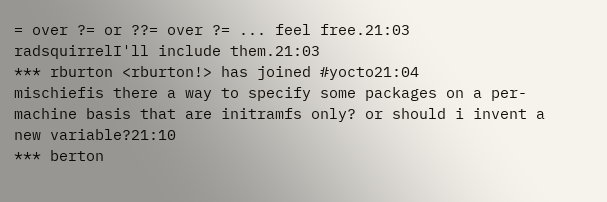= over ?= or ??= over ?= ... feel free.21:03
radsquirrelI'll include them.21:03
*** rburton <rburton!> has joined #yocto21:04
mischiefis there a way to specify some packages on a per-machine basis that are initramfs only? or should i invent a new variable?21:10
*** berton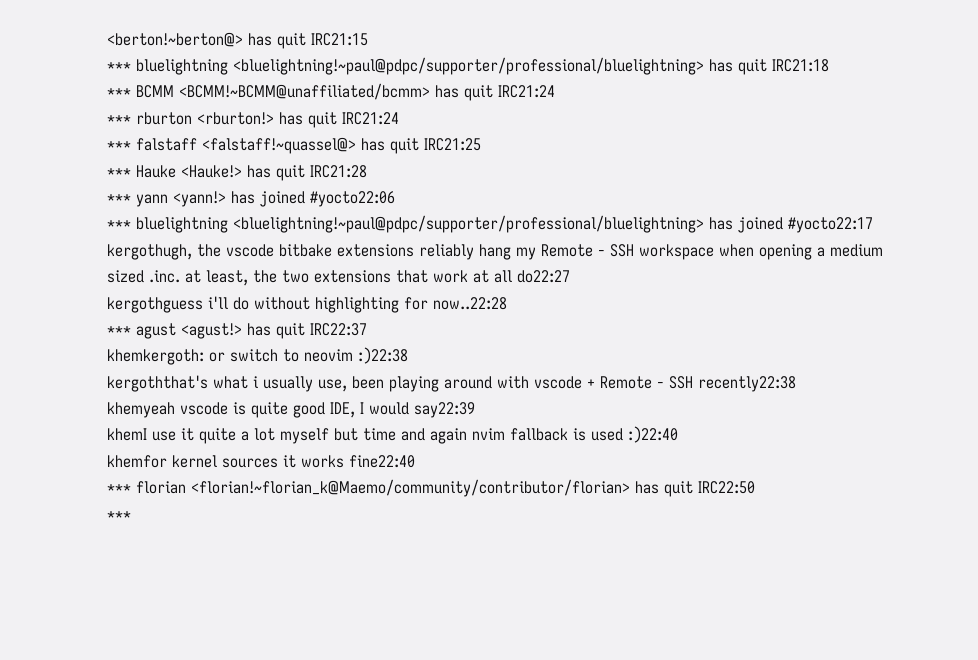<berton!~berton@> has quit IRC21:15
*** bluelightning <bluelightning!~paul@pdpc/supporter/professional/bluelightning> has quit IRC21:18
*** BCMM <BCMM!~BCMM@unaffiliated/bcmm> has quit IRC21:24
*** rburton <rburton!> has quit IRC21:24
*** falstaff <falstaff!~quassel@> has quit IRC21:25
*** Hauke <Hauke!> has quit IRC21:28
*** yann <yann!> has joined #yocto22:06
*** bluelightning <bluelightning!~paul@pdpc/supporter/professional/bluelightning> has joined #yocto22:17
kergothugh, the vscode bitbake extensions reliably hang my Remote - SSH workspace when opening a medium sized .inc. at least, the two extensions that work at all do22:27
kergothguess i'll do without highlighting for now..22:28
*** agust <agust!> has quit IRC22:37
khemkergoth: or switch to neovim :)22:38
kergoththat's what i usually use, been playing around with vscode + Remote - SSH recently22:38
khemyeah vscode is quite good IDE, I would say22:39
khemI use it quite a lot myself but time and again nvim fallback is used :)22:40
khemfor kernel sources it works fine22:40
*** florian <florian!~florian_k@Maemo/community/contributor/florian> has quit IRC22:50
***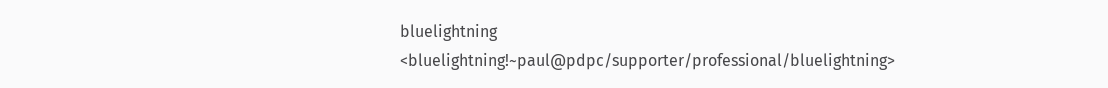bluelightning <bluelightning!~paul@pdpc/supporter/professional/bluelightning>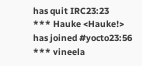has quit IRC23:23
*** Hauke <Hauke!> has joined #yocto23:56
*** vineela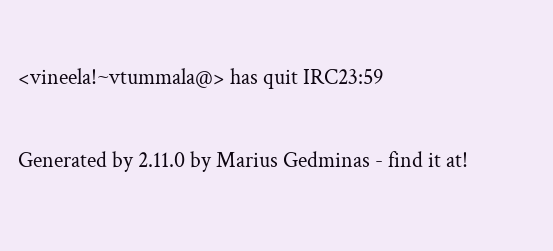<vineela!~vtummala@> has quit IRC23:59

Generated by 2.11.0 by Marius Gedminas - find it at!